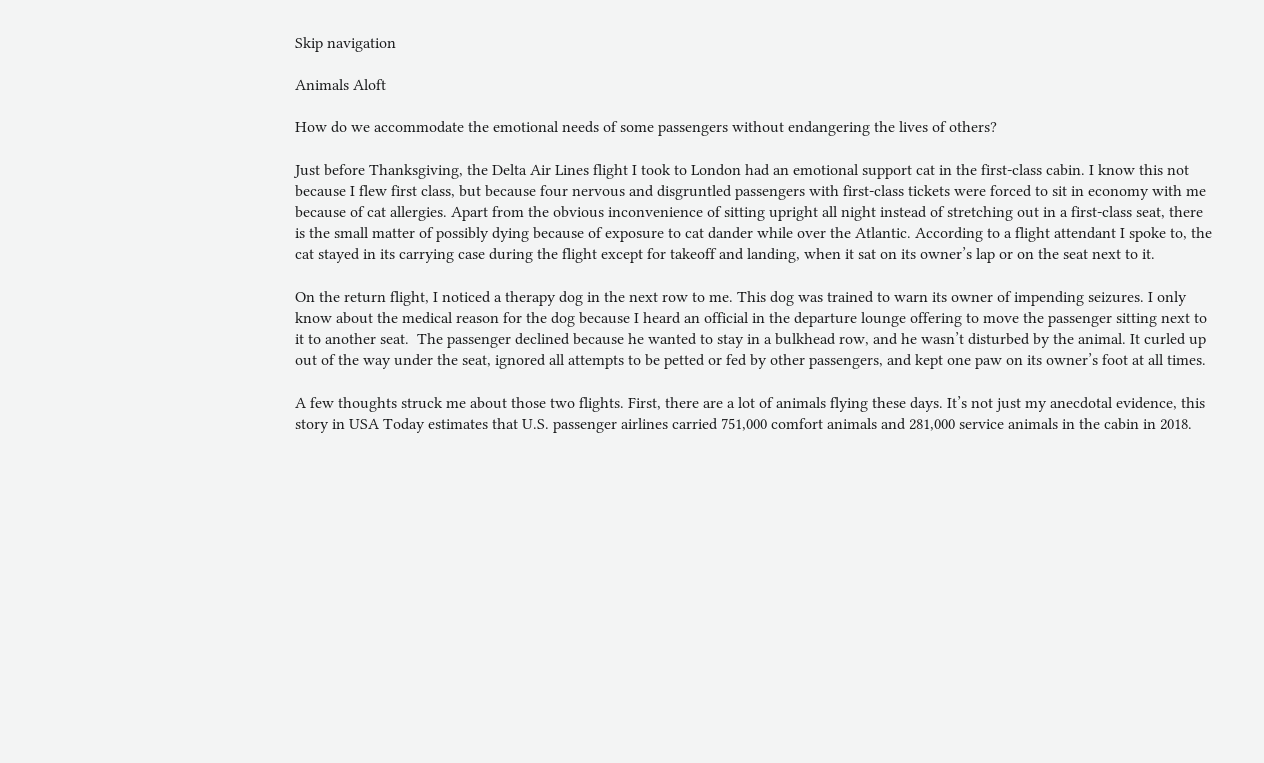Skip navigation

Animals Aloft

How do we accommodate the emotional needs of some passengers without endangering the lives of others?

Just before Thanksgiving, the Delta Air Lines flight I took to London had an emotional support cat in the first-class cabin. I know this not because I flew first class, but because four nervous and disgruntled passengers with first-class tickets were forced to sit in economy with me because of cat allergies. Apart from the obvious inconvenience of sitting upright all night instead of stretching out in a first-class seat, there is the small matter of possibly dying because of exposure to cat dander while over the Atlantic. According to a flight attendant I spoke to, the cat stayed in its carrying case during the flight except for takeoff and landing, when it sat on its owner’s lap or on the seat next to it.

On the return flight, I noticed a therapy dog in the next row to me. This dog was trained to warn its owner of impending seizures. I only know about the medical reason for the dog because I heard an official in the departure lounge offering to move the passenger sitting next to it to another seat.  The passenger declined because he wanted to stay in a bulkhead row, and he wasn’t disturbed by the animal. It curled up out of the way under the seat, ignored all attempts to be petted or fed by other passengers, and kept one paw on its owner’s foot at all times.

A few thoughts struck me about those two flights. First, there are a lot of animals flying these days. It’s not just my anecdotal evidence, this story in USA Today estimates that U.S. passenger airlines carried 751,000 comfort animals and 281,000 service animals in the cabin in 2018.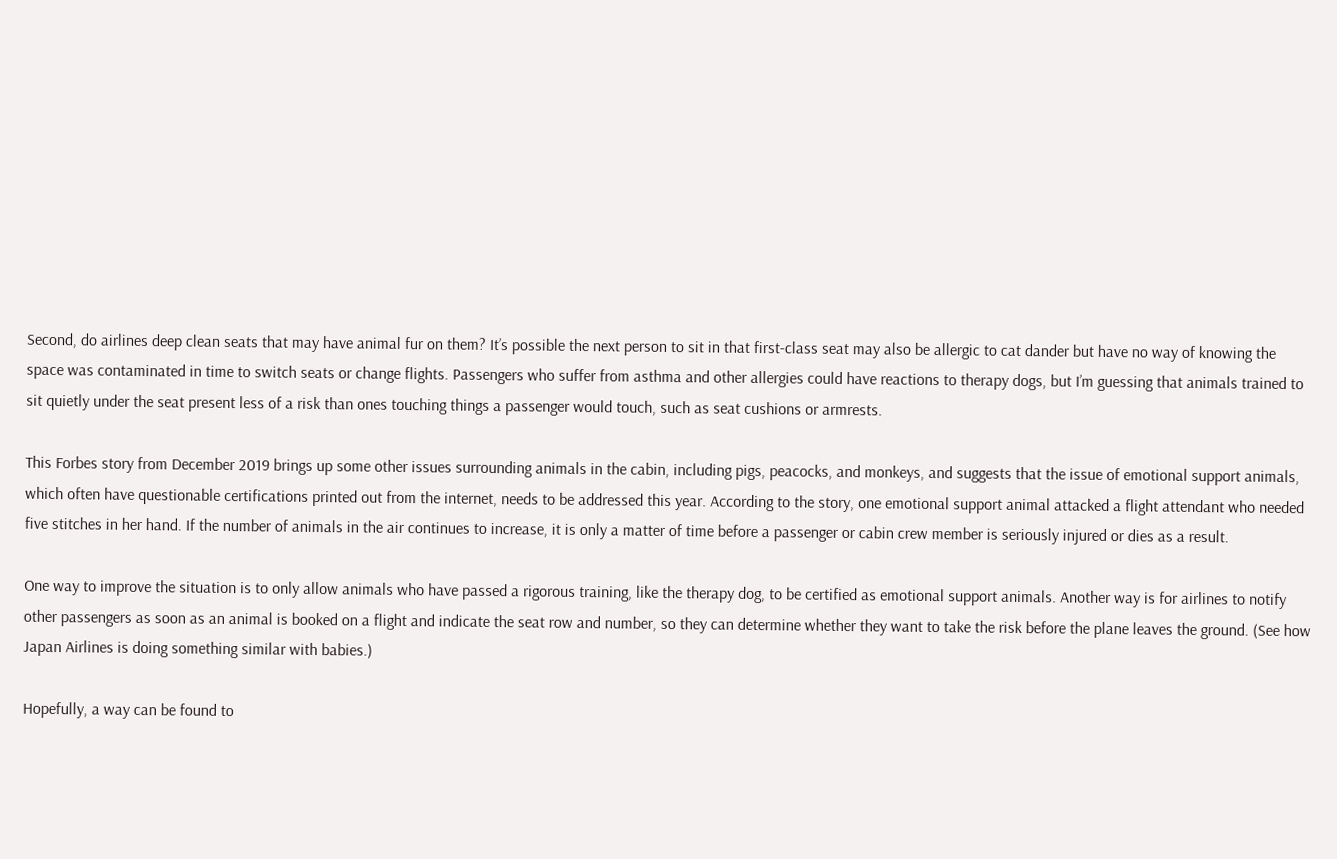Second, do airlines deep clean seats that may have animal fur on them? It’s possible the next person to sit in that first-class seat may also be allergic to cat dander but have no way of knowing the space was contaminated in time to switch seats or change flights. Passengers who suffer from asthma and other allergies could have reactions to therapy dogs, but I’m guessing that animals trained to sit quietly under the seat present less of a risk than ones touching things a passenger would touch, such as seat cushions or armrests.

This Forbes story from December 2019 brings up some other issues surrounding animals in the cabin, including pigs, peacocks, and monkeys, and suggests that the issue of emotional support animals, which often have questionable certifications printed out from the internet, needs to be addressed this year. According to the story, one emotional support animal attacked a flight attendant who needed five stitches in her hand. If the number of animals in the air continues to increase, it is only a matter of time before a passenger or cabin crew member is seriously injured or dies as a result.

One way to improve the situation is to only allow animals who have passed a rigorous training, like the therapy dog, to be certified as emotional support animals. Another way is for airlines to notify other passengers as soon as an animal is booked on a flight and indicate the seat row and number, so they can determine whether they want to take the risk before the plane leaves the ground. (See how Japan Airlines is doing something similar with babies.)

Hopefully, a way can be found to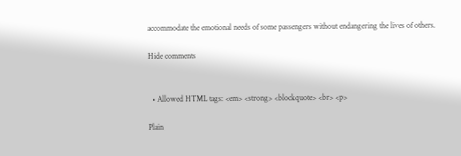accommodate the emotional needs of some passengers without endangering the lives of others.

Hide comments


  • Allowed HTML tags: <em> <strong> <blockquote> <br> <p>

Plain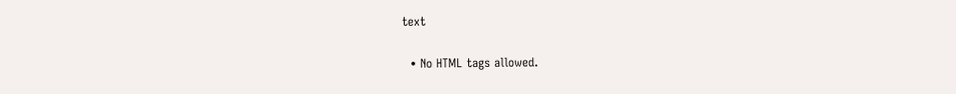text

  • No HTML tags allowed.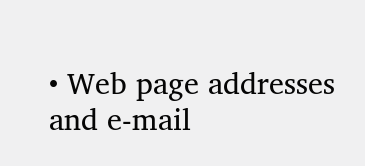• Web page addresses and e-mail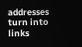addresses turn into links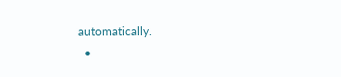automatically.
  •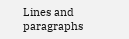Lines and paragraphs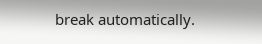break automatically.